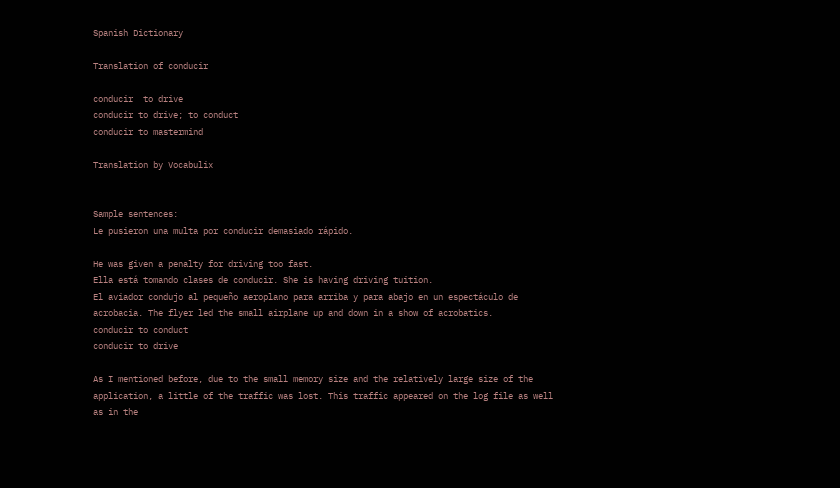Spanish Dictionary

Translation of conducir

conducir  to drive
conducir to drive; to conduct
conducir to mastermind

Translation by Vocabulix


Sample sentences:
Le pusieron una multa por conducir demasiado rápido.

He was given a penalty for driving too fast.
Ella está tomando clases de conducir. She is having driving tuition.
El aviador condujo al pequeño aeroplano para arriba y para abajo en un espectáculo de acrobacia. The flyer led the small airplane up and down in a show of acrobatics.
conducir to conduct
conducir to drive

As I mentioned before, due to the small memory size and the relatively large size of the application, a little of the traffic was lost. This traffic appeared on the log file as well as in the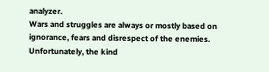analyzer.
Wars and struggles are always or mostly based on ignorance, fears and disrespect of the enemies. Unfortunately, the kind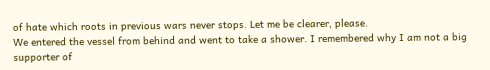of hate which roots in previous wars never stops. Let me be clearer, please.
We entered the vessel from behind and went to take a shower. I remembered why I am not a big supporter of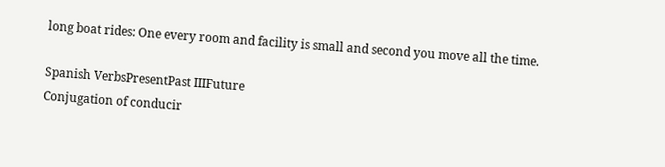long boat rides: One every room and facility is small and second you move all the time.

Spanish VerbsPresentPast IIIFuture
Conjugation of conducir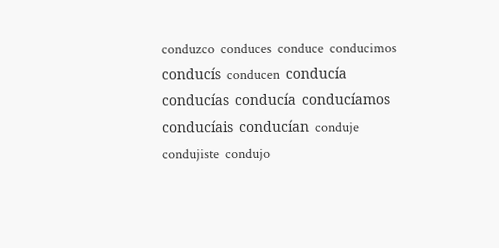conduzco  conduces  conduce  conducimos  conducís  conducen  conducía  conducías  conducía  conducíamos  conducíais  conducían  conduje  condujiste  condujo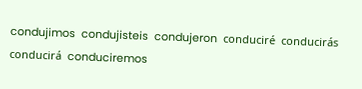condujimos  condujisteis  condujeron  conduciré  conducirás  conducirá  conduciremos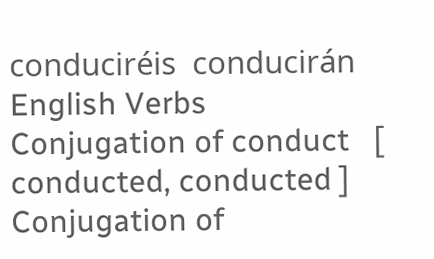conduciréis  conducirán
English Verbs
Conjugation of conduct   [ conducted, conducted ]
Conjugation of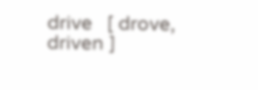drive   [ drove, driven ]